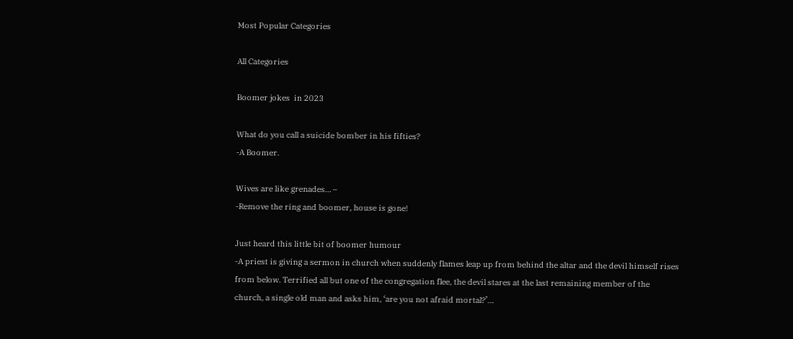Most Popular Categories

All Categories

Boomer jokes  in 2023

What do you call a suicide bomber in his fifties?
-A Boomer.

Wives are like grenades… –
-Remove the ring and boomer, house is gone!

Just heard this little bit of boomer humour
-A priest is giving a sermon in church when suddenly flames leap up from behind the altar and the devil himself rises from below. Terrified all but one of the congregation flee, the devil stares at the last remaining member of the church, a single old man and asks him, ‘are you not afraid mortal?’…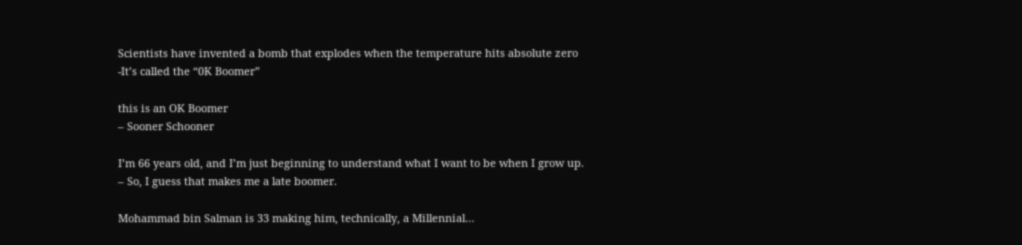Scientists have invented a bomb that explodes when the temperature hits absolute zero
-It’s called the “0K Boomer”

this is an OK Boomer
– Sooner Schooner

I’m 66 years old, and I’m just beginning to understand what I want to be when I grow up.
– So, I guess that makes me a late boomer.

Mohammad bin Salman is 33 making him, technically, a Millennial…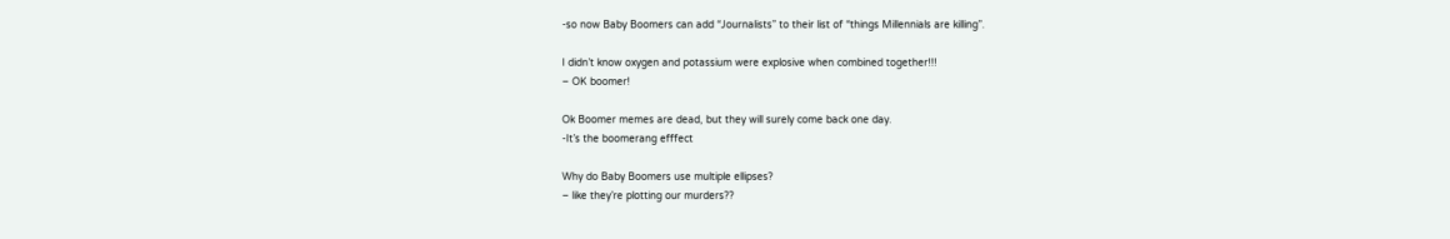-so now Baby Boomers can add “Journalists” to their list of “things Millennials are killing”.

I didn’t know oxygen and potassium were explosive when combined together!!!
– OK boomer!

Ok Boomer memes are dead, but they will surely come back one day.
-It’s the boomerang efffect

Why do Baby Boomers use multiple ellipses?
– like they’re plotting our murders??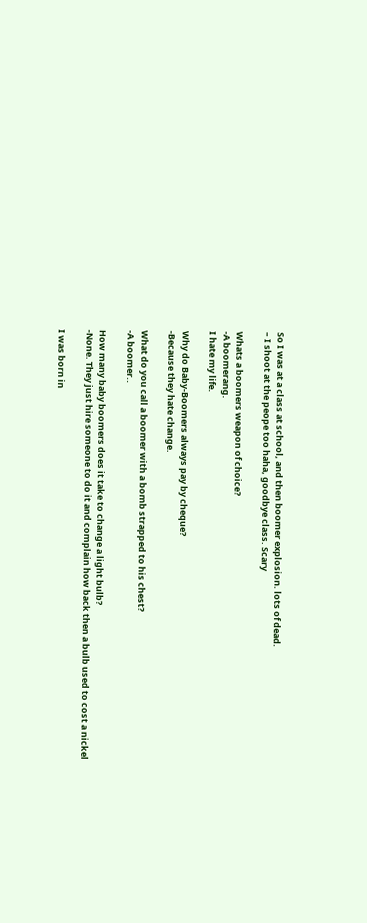So I was at a class at school, and then boomer explosion. lots of dead.
– I shoot at the peope too haha, goodbye class. Scary

Whats a boomers weapon of choice?
-A boomerang.
I hate my life.

Why do Baby-Boomers always pay by cheque?
-Because they hate change.

What do you call a boomer with a bomb strapped to his chest?
-A boomer..

How many baby boomers does it take to change a light bulb?
-None. They just hire someone to do it and complain how back then a bulb used to cost a nickel

I was born in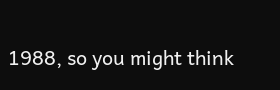1988, so you might think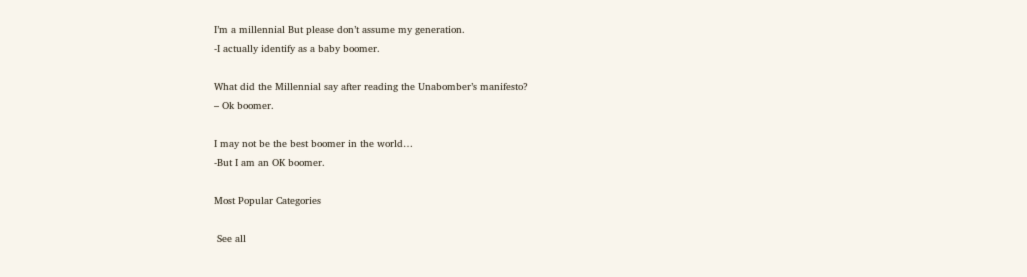I’m a millennial But please don’t assume my generation.
-I actually identify as a baby boomer.

What did the Millennial say after reading the Unabomber’s manifesto?
– Ok boomer.

I may not be the best boomer in the world…
-But I am an OK boomer.

Most Popular Categories

 See all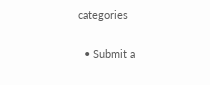categories

  • Submit a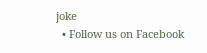joke
  • Follow us on Facebook